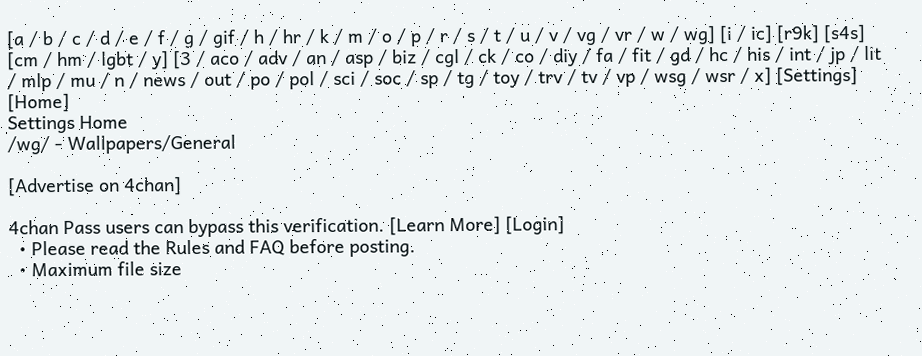[a / b / c / d / e / f / g / gif / h / hr / k / m / o / p / r / s / t / u / v / vg / vr / w / wg] [i / ic] [r9k] [s4s] [cm / hm / lgbt / y] [3 / aco / adv / an / asp / biz / cgl / ck / co / diy / fa / fit / gd / hc / his / int / jp / lit / mlp / mu / n / news / out / po / pol / sci / soc / sp / tg / toy / trv / tv / vp / wsg / wsr / x] [Settings] [Home]
Settings Home
/wg/ - Wallpapers/General

[Advertise on 4chan]

4chan Pass users can bypass this verification. [Learn More] [Login]
  • Please read the Rules and FAQ before posting.
  • Maximum file size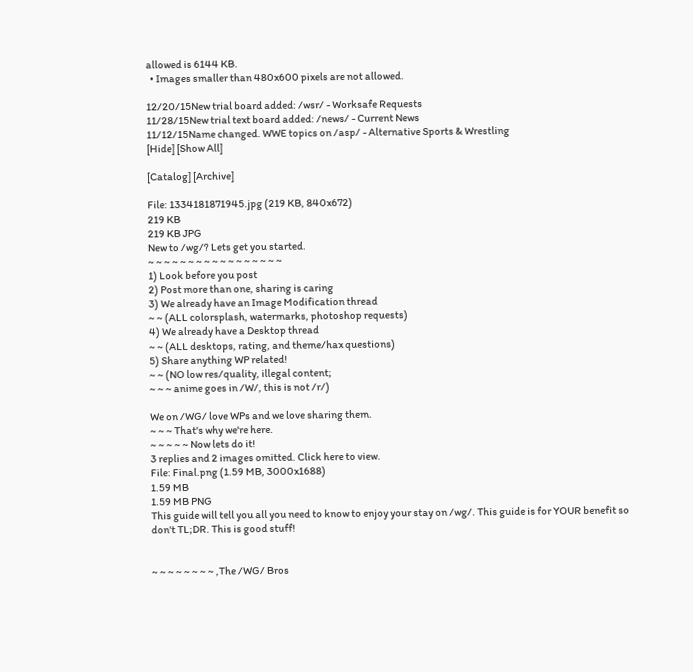allowed is 6144 KB.
  • Images smaller than 480x600 pixels are not allowed.

12/20/15New trial board added: /wsr/ - Worksafe Requests
11/28/15New trial text board added: /news/ - Current News
11/12/15Name changed. WWE topics on /asp/ - Alternative Sports & Wrestling
[Hide] [Show All]

[Catalog] [Archive]

File: 1334181871945.jpg (219 KB, 840x672)
219 KB
219 KB JPG
New to /wg/? Lets get you started.
~ ~ ~ ~ ~ ~ ~ ~ ~ ~ ~ ~ ~ ~ ~ ~ ~
1) Look before you post
2) Post more than one, sharing is caring
3) We already have an Image Modification thread
~ ~ (ALL colorsplash, watermarks, photoshop requests)
4) We already have a Desktop thread
~ ~ (ALL desktops, rating, and theme/hax questions)
5) Share anything WP related!
~ ~ (NO low res/quality, illegal content;
~ ~ ~ anime goes in /W/, this is not /r/)

We on /WG/ love WPs and we love sharing them.
~ ~ ~ That's why we're here.
~ ~ ~ ~ ~ Now lets do it!
3 replies and 2 images omitted. Click here to view.
File: Final.png (1.59 MB, 3000x1688)
1.59 MB
1.59 MB PNG
This guide will tell you all you need to know to enjoy your stay on /wg/. This guide is for YOUR benefit so don't TL;DR. This is good stuff!


~ ~ ~ ~ ~ ~ ~ ~ ,The /WG/ Bros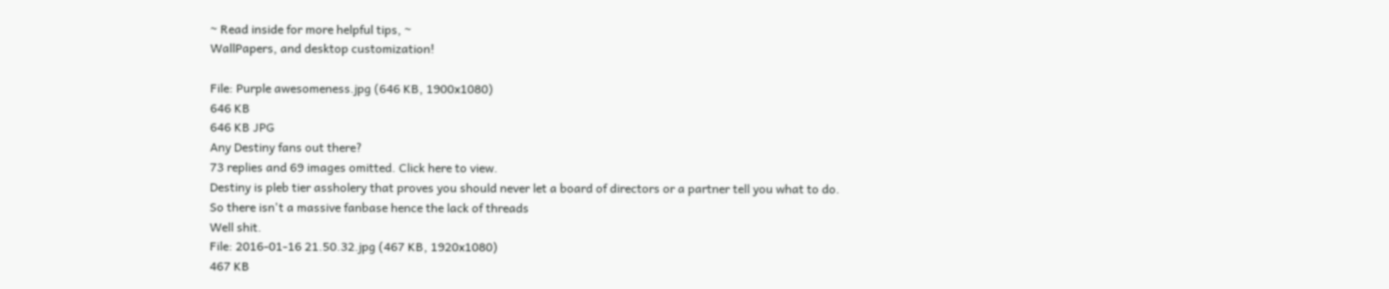~ Read inside for more helpful tips, ~
WallPapers, and desktop customization!

File: Purple awesomeness.jpg (646 KB, 1900x1080)
646 KB
646 KB JPG
Any Destiny fans out there?
73 replies and 69 images omitted. Click here to view.
Destiny is pleb tier assholery that proves you should never let a board of directors or a partner tell you what to do.
So there isn't a massive fanbase hence the lack of threads
Well shit.
File: 2016-01-16 21.50.32.jpg (467 KB, 1920x1080)
467 KB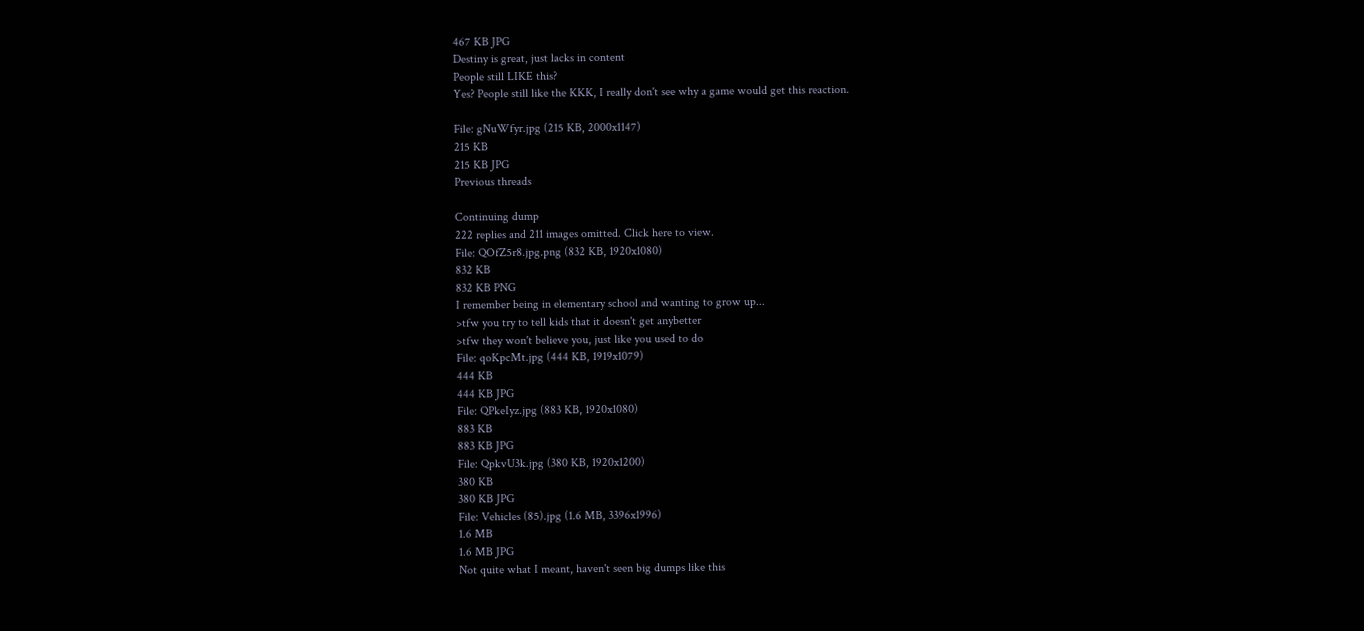467 KB JPG
Destiny is great, just lacks in content
People still LIKE this?
Yes? People still like the KKK, I really don't see why a game would get this reaction.

File: gNuWfyr.jpg (215 KB, 2000x1147)
215 KB
215 KB JPG
Previous threads

Continuing dump
222 replies and 211 images omitted. Click here to view.
File: QOfZ5r8.jpg.png (832 KB, 1920x1080)
832 KB
832 KB PNG
I remember being in elementary school and wanting to grow up...
>tfw you try to tell kids that it doesn't get anybetter
>tfw they won't believe you, just like you used to do
File: qoKpcMt.jpg (444 KB, 1919x1079)
444 KB
444 KB JPG
File: QPkeIyz.jpg (883 KB, 1920x1080)
883 KB
883 KB JPG
File: QpkvU3k.jpg (380 KB, 1920x1200)
380 KB
380 KB JPG
File: Vehicles (85).jpg (1.6 MB, 3396x1996)
1.6 MB
1.6 MB JPG
Not quite what I meant, haven't seen big dumps like this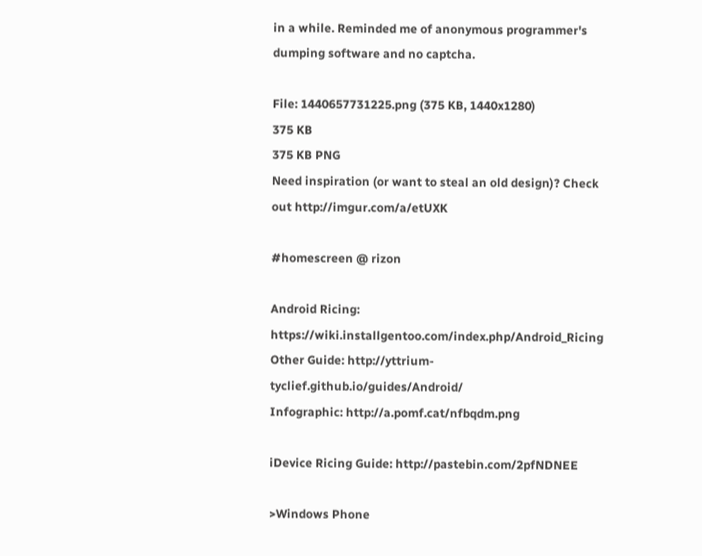in a while. Reminded me of anonymous programmer's dumping software and no captcha.

File: 1440657731225.png (375 KB, 1440x1280)
375 KB
375 KB PNG
Need inspiration (or want to steal an old design)? Check out http://imgur.com/a/etUXK

#homescreen @ rizon

Android Ricing: https://wiki.installgentoo.com/index.php/Android_Ricing
Other Guide: http://yttrium-tyclief.github.io/guides/Android/
Infographic: http://a.pomf.cat/nfbqdm.png

iDevice Ricing Guide: http://pastebin.com/2pfNDNEE

>Windows Phone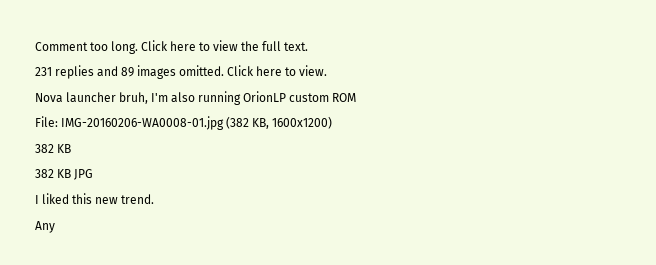Comment too long. Click here to view the full text.
231 replies and 89 images omitted. Click here to view.
Nova launcher bruh, I'm also running OrionLP custom ROM
File: IMG-20160206-WA0008-01.jpg (382 KB, 1600x1200)
382 KB
382 KB JPG
I liked this new trend.
Any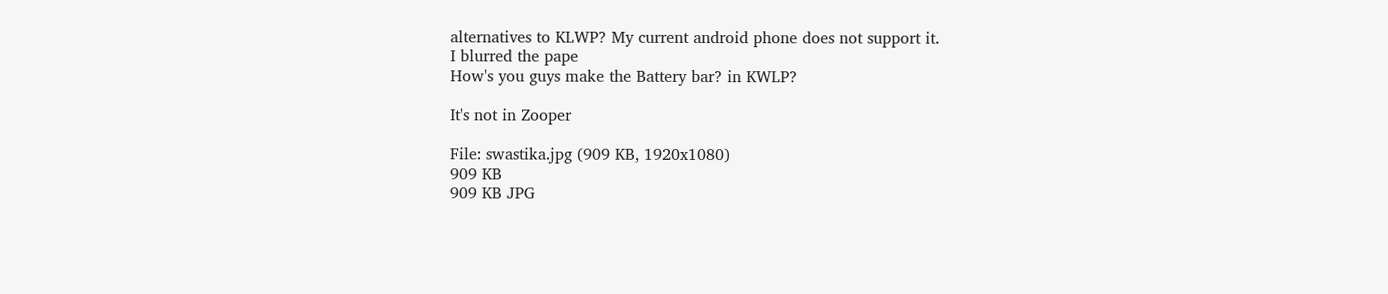alternatives to KLWP? My current android phone does not support it.
I blurred the pape
How's you guys make the Battery bar? in KWLP?

It's not in Zooper

File: swastika.jpg (909 KB, 1920x1080)
909 KB
909 KB JPG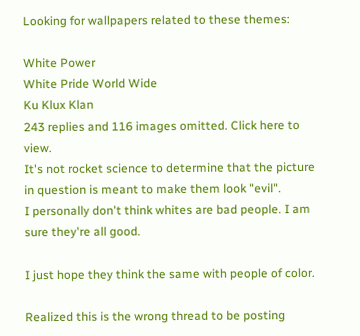Looking for wallpapers related to these themes:

White Power
White Pride World Wide
Ku Klux Klan
243 replies and 116 images omitted. Click here to view.
It's not rocket science to determine that the picture in question is meant to make them look "evil".
I personally don't think whites are bad people. I am sure they're all good.

I just hope they think the same with people of color.

Realized this is the wrong thread to be posting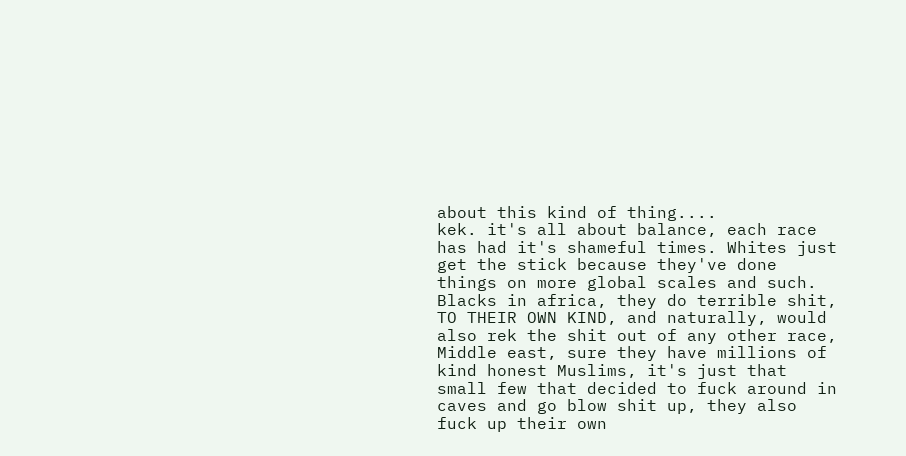about this kind of thing....
kek. it's all about balance, each race has had it's shameful times. Whites just get the stick because they've done things on more global scales and such. Blacks in africa, they do terrible shit, TO THEIR OWN KIND, and naturally, would also rek the shit out of any other race, Middle east, sure they have millions of kind honest Muslims, it's just that small few that decided to fuck around in caves and go blow shit up, they also fuck up their own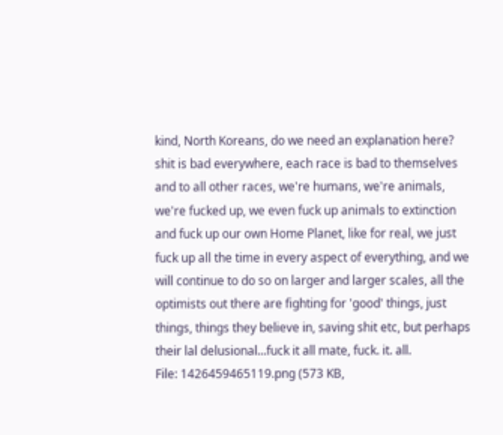kind, North Koreans, do we need an explanation here? shit is bad everywhere, each race is bad to themselves and to all other races, we're humans, we're animals, we're fucked up, we even fuck up animals to extinction and fuck up our own Home Planet, like for real, we just fuck up all the time in every aspect of everything, and we will continue to do so on larger and larger scales, all the optimists out there are fighting for 'good' things, just things, things they believe in, saving shit etc, but perhaps their lal delusional...fuck it all mate, fuck. it. all.
File: 1426459465119.png (573 KB,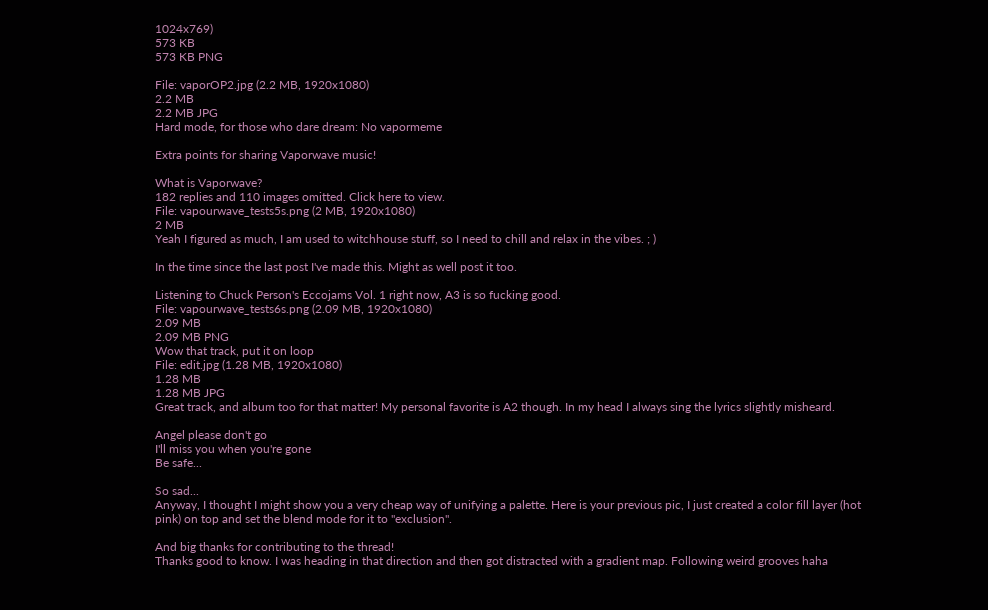1024x769)
573 KB
573 KB PNG

File: vaporOP2.jpg (2.2 MB, 1920x1080)
2.2 MB
2.2 MB JPG
Hard mode, for those who dare dream: No vapormeme

Extra points for sharing Vaporwave music!

What is Vaporwave?
182 replies and 110 images omitted. Click here to view.
File: vapourwave_tests5s.png (2 MB, 1920x1080)
2 MB
Yeah I figured as much, I am used to witchhouse stuff, so I need to chill and relax in the vibes. ; )

In the time since the last post I've made this. Might as well post it too.

Listening to Chuck Person's Eccojams Vol. 1 right now, A3 is so fucking good.
File: vapourwave_tests6s.png (2.09 MB, 1920x1080)
2.09 MB
2.09 MB PNG
Wow that track, put it on loop
File: edit.jpg (1.28 MB, 1920x1080)
1.28 MB
1.28 MB JPG
Great track, and album too for that matter! My personal favorite is A2 though. In my head I always sing the lyrics slightly misheard.

Angel please don't go
I'll miss you when you're gone
Be safe...

So sad...
Anyway, I thought I might show you a very cheap way of unifying a palette. Here is your previous pic, I just created a color fill layer (hot pink) on top and set the blend mode for it to "exclusion".

And big thanks for contributing to the thread!
Thanks good to know. I was heading in that direction and then got distracted with a gradient map. Following weird grooves haha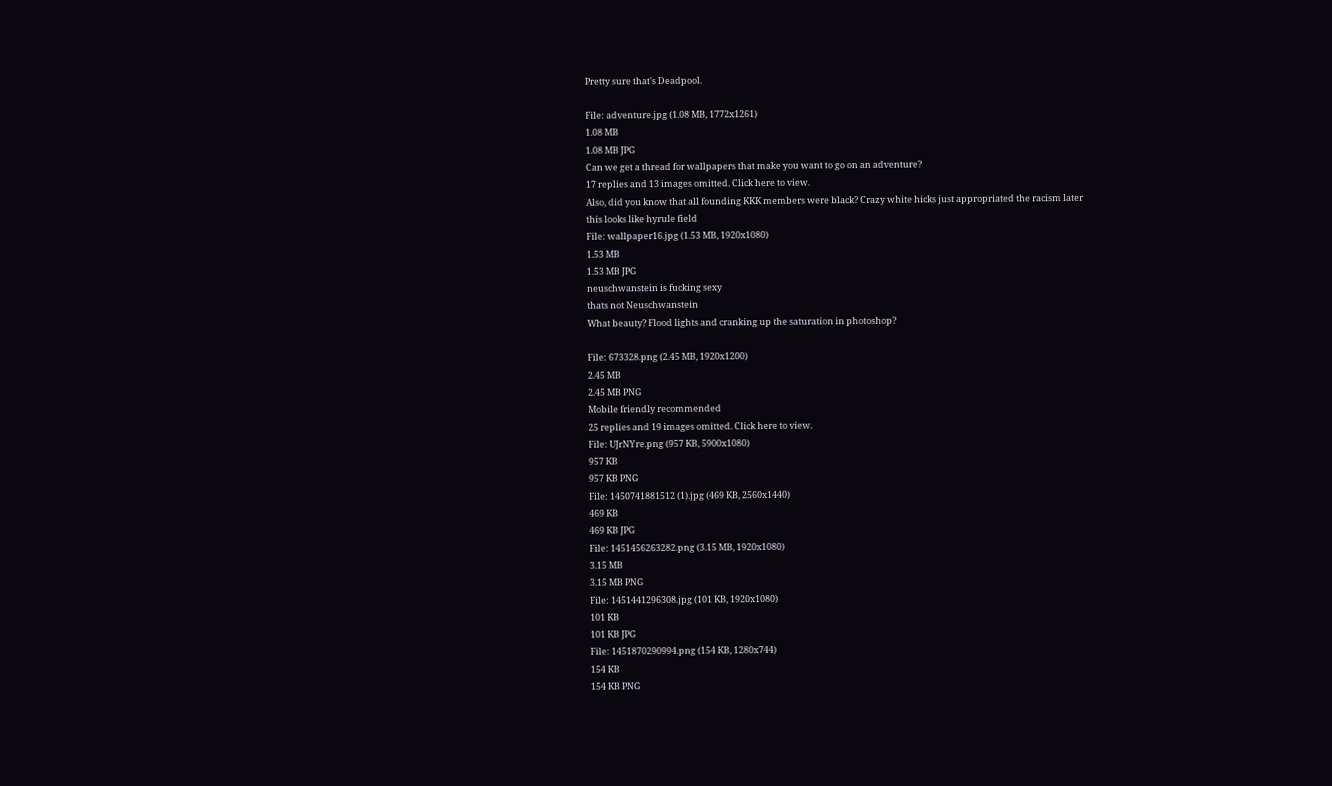Pretty sure that's Deadpool.

File: adventure.jpg (1.08 MB, 1772x1261)
1.08 MB
1.08 MB JPG
Can we get a thread for wallpapers that make you want to go on an adventure?
17 replies and 13 images omitted. Click here to view.
Also, did you know that all founding KKK members were black? Crazy white hicks just appropriated the racism later
this looks like hyrule field
File: wallpaper16.jpg (1.53 MB, 1920x1080)
1.53 MB
1.53 MB JPG
neuschwanstein is fucking sexy
thats not Neuschwanstein
What beauty? Flood lights and cranking up the saturation in photoshop?

File: 673328.png (2.45 MB, 1920x1200)
2.45 MB
2.45 MB PNG
Mobile friendly recommended
25 replies and 19 images omitted. Click here to view.
File: UJrNYre.png (957 KB, 5900x1080)
957 KB
957 KB PNG
File: 1450741881512 (1).jpg (469 KB, 2560x1440)
469 KB
469 KB JPG
File: 1451456263282.png (3.15 MB, 1920x1080)
3.15 MB
3.15 MB PNG
File: 1451441296308.jpg (101 KB, 1920x1080)
101 KB
101 KB JPG
File: 1451870290994.png (154 KB, 1280x744)
154 KB
154 KB PNG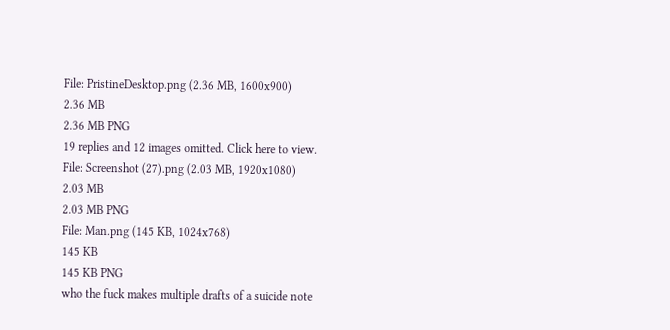File: PristineDesktop.png (2.36 MB, 1600x900)
2.36 MB
2.36 MB PNG
19 replies and 12 images omitted. Click here to view.
File: Screenshot (27).png (2.03 MB, 1920x1080)
2.03 MB
2.03 MB PNG
File: Man.png (145 KB, 1024x768)
145 KB
145 KB PNG
who the fuck makes multiple drafts of a suicide note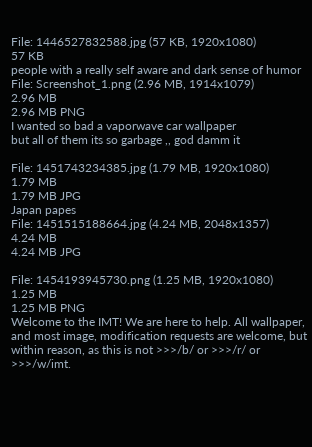File: 1446527832588.jpg (57 KB, 1920x1080)
57 KB
people with a really self aware and dark sense of humor
File: Screenshot_1.png (2.96 MB, 1914x1079)
2.96 MB
2.96 MB PNG
I wanted so bad a vaporwave car wallpaper
but all of them its so garbage ,, god damm it

File: 1451743234385.jpg (1.79 MB, 1920x1080)
1.79 MB
1.79 MB JPG
Japan papes
File: 1451515188664.jpg (4.24 MB, 2048x1357)
4.24 MB
4.24 MB JPG

File: 1454193945730.png (1.25 MB, 1920x1080)
1.25 MB
1.25 MB PNG
Welcome to the IMT! We are here to help. All wallpaper, and most image, modification requests are welcome, but within reason, as this is not >>>/b/ or >>>/r/ or >>>/w/imt.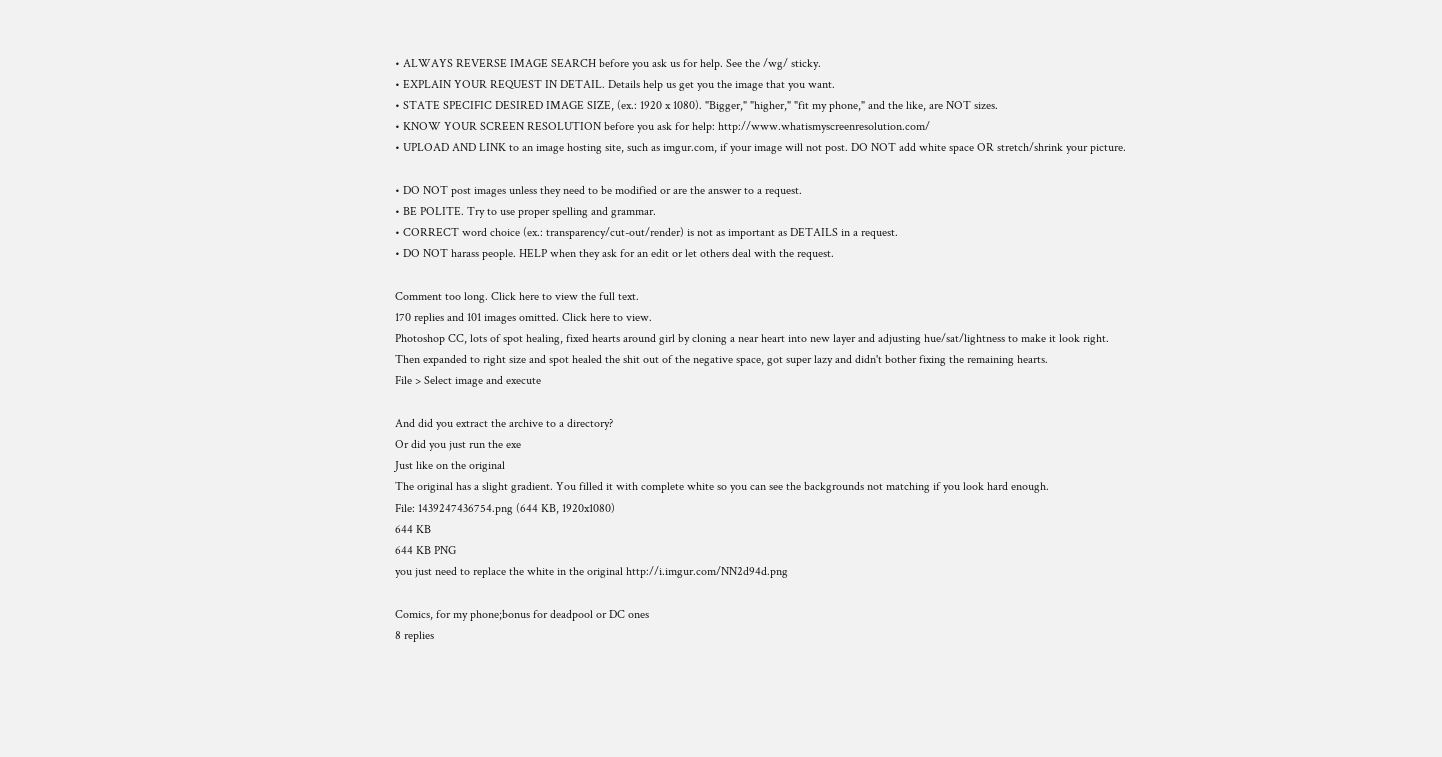• ALWAYS REVERSE IMAGE SEARCH before you ask us for help. See the /wg/ sticky.
• EXPLAIN YOUR REQUEST IN DETAIL. Details help us get you the image that you want.
• STATE SPECIFIC DESIRED IMAGE SIZE, (ex.: 1920 x 1080). "Bigger," "higher," "fit my phone," and the like, are NOT sizes.
• KNOW YOUR SCREEN RESOLUTION before you ask for help: http://www.whatismyscreenresolution.com/
• UPLOAD AND LINK to an image hosting site, such as imgur.com, if your image will not post. DO NOT add white space OR stretch/shrink your picture.

• DO NOT post images unless they need to be modified or are the answer to a request.
• BE POLITE. Try to use proper spelling and grammar.
• CORRECT word choice (ex.: transparency/cut-out/render) is not as important as DETAILS in a request.
• DO NOT harass people. HELP when they ask for an edit or let others deal with the request.

Comment too long. Click here to view the full text.
170 replies and 101 images omitted. Click here to view.
Photoshop CC, lots of spot healing, fixed hearts around girl by cloning a near heart into new layer and adjusting hue/sat/lightness to make it look right.
Then expanded to right size and spot healed the shit out of the negative space, got super lazy and didn't bother fixing the remaining hearts.
File > Select image and execute

And did you extract the archive to a directory?
Or did you just run the exe
Just like on the original
The original has a slight gradient. You filled it with complete white so you can see the backgrounds not matching if you look hard enough.
File: 1439247436754.png (644 KB, 1920x1080)
644 KB
644 KB PNG
you just need to replace the white in the original http://i.imgur.com/NN2d94d.png

Comics, for my phone;bonus for deadpool or DC ones
8 replies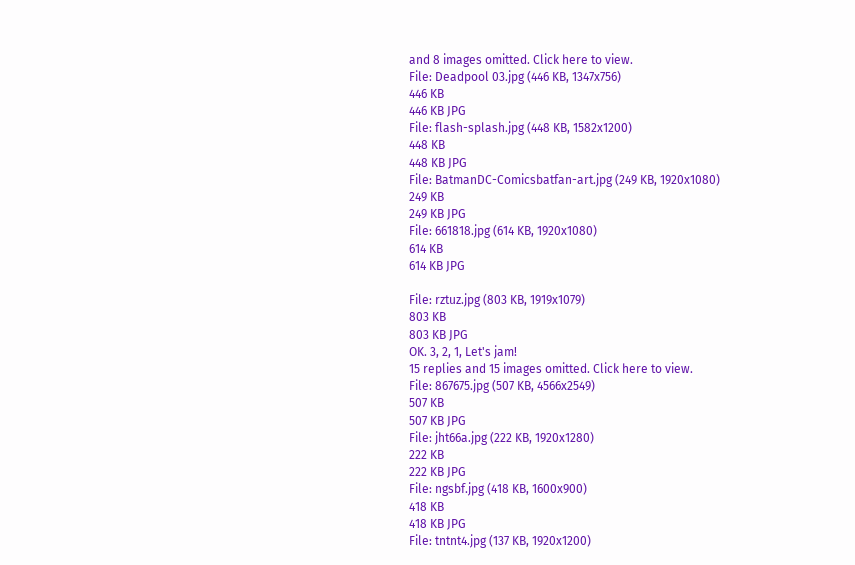and 8 images omitted. Click here to view.
File: Deadpool 03.jpg (446 KB, 1347x756)
446 KB
446 KB JPG
File: flash-splash.jpg (448 KB, 1582x1200)
448 KB
448 KB JPG
File: BatmanDC-Comicsbatfan-art.jpg (249 KB, 1920x1080)
249 KB
249 KB JPG
File: 661818.jpg (614 KB, 1920x1080)
614 KB
614 KB JPG

File: rztuz.jpg (803 KB, 1919x1079)
803 KB
803 KB JPG
OK. 3, 2, 1, Let's jam!
15 replies and 15 images omitted. Click here to view.
File: 867675.jpg (507 KB, 4566x2549)
507 KB
507 KB JPG
File: jht66a.jpg (222 KB, 1920x1280)
222 KB
222 KB JPG
File: ngsbf.jpg (418 KB, 1600x900)
418 KB
418 KB JPG
File: tntnt4.jpg (137 KB, 1920x1200)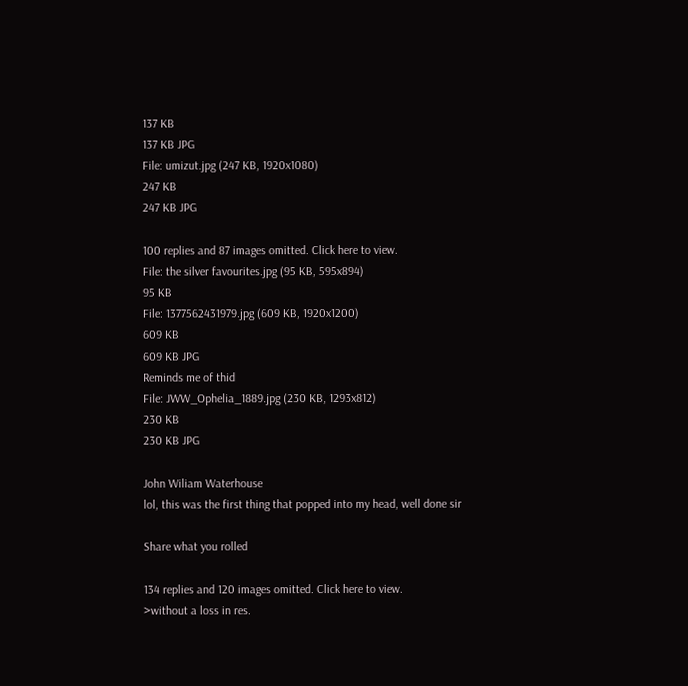137 KB
137 KB JPG
File: umizut.jpg (247 KB, 1920x1080)
247 KB
247 KB JPG

100 replies and 87 images omitted. Click here to view.
File: the silver favourites.jpg (95 KB, 595x894)
95 KB
File: 1377562431979.jpg (609 KB, 1920x1200)
609 KB
609 KB JPG
Reminds me of thid
File: JWW_Ophelia_1889.jpg (230 KB, 1293x812)
230 KB
230 KB JPG

John Wiliam Waterhouse
lol, this was the first thing that popped into my head, well done sir

Share what you rolled

134 replies and 120 images omitted. Click here to view.
>without a loss in res.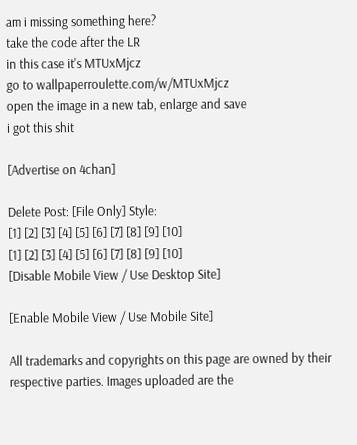am i missing something here?
take the code after the LR
in this case it's MTUxMjcz
go to wallpaperroulette.com/w/MTUxMjcz
open the image in a new tab, enlarge and save
i got this shit

[Advertise on 4chan]

Delete Post: [File Only] Style:
[1] [2] [3] [4] [5] [6] [7] [8] [9] [10]
[1] [2] [3] [4] [5] [6] [7] [8] [9] [10]
[Disable Mobile View / Use Desktop Site]

[Enable Mobile View / Use Mobile Site]

All trademarks and copyrights on this page are owned by their respective parties. Images uploaded are the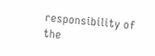responsibility of the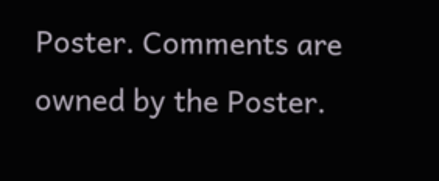Poster. Comments are owned by the Poster.